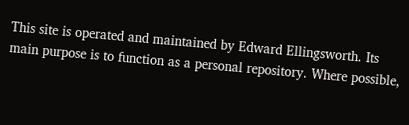This site is operated and maintained by Edward Ellingsworth. Its main purpose is to function as a personal repository. Where possible,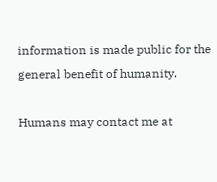information is made public for the general benefit of humanity.

Humans may contact me at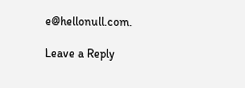e@hellonull.com.

Leave a Reply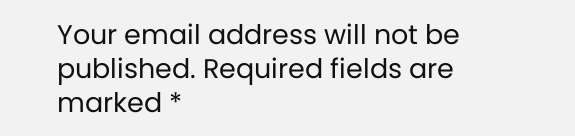Your email address will not be published. Required fields are marked *